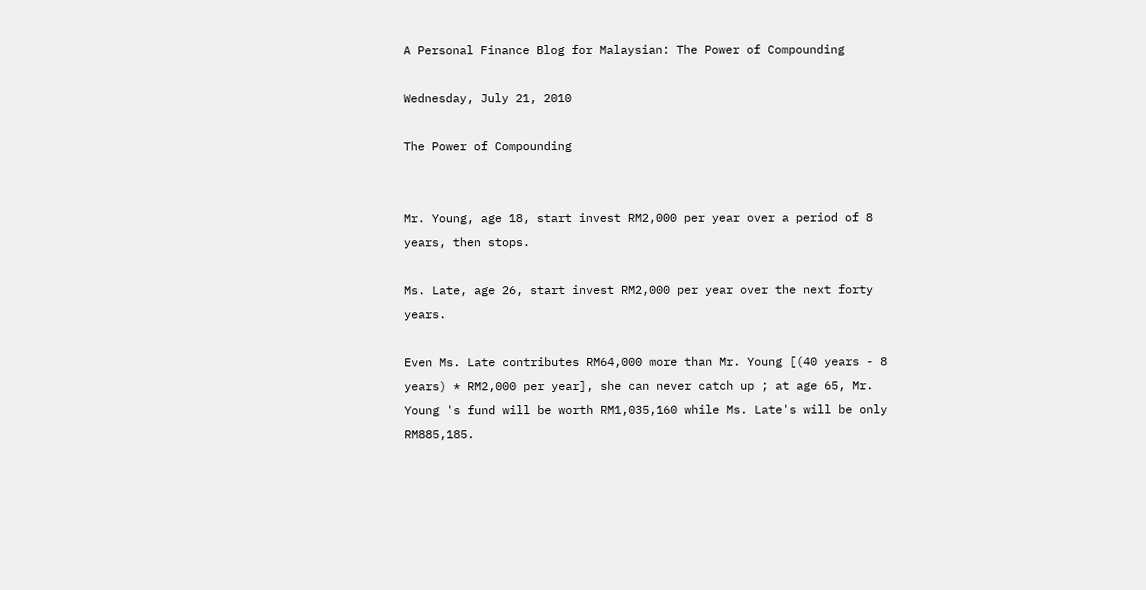A Personal Finance Blog for Malaysian: The Power of Compounding

Wednesday, July 21, 2010

The Power of Compounding


Mr. Young, age 18, start invest RM2,000 per year over a period of 8 years, then stops.

Ms. Late, age 26, start invest RM2,000 per year over the next forty years.

Even Ms. Late contributes RM64,000 more than Mr. Young [(40 years - 8 years) * RM2,000 per year], she can never catch up ; at age 65, Mr. Young 's fund will be worth RM1,035,160 while Ms. Late's will be only RM885,185.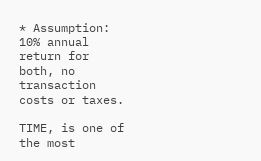* Assumption: 10% annual return for both, no transaction costs or taxes.

TIME, is one of the most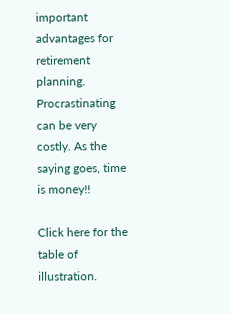important advantages for retirement planning. Procrastinating can be very costly. As the saying goes, time is money!!

Click here for the table of illustration.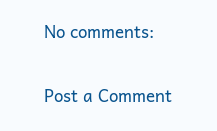No comments:

Post a Comment